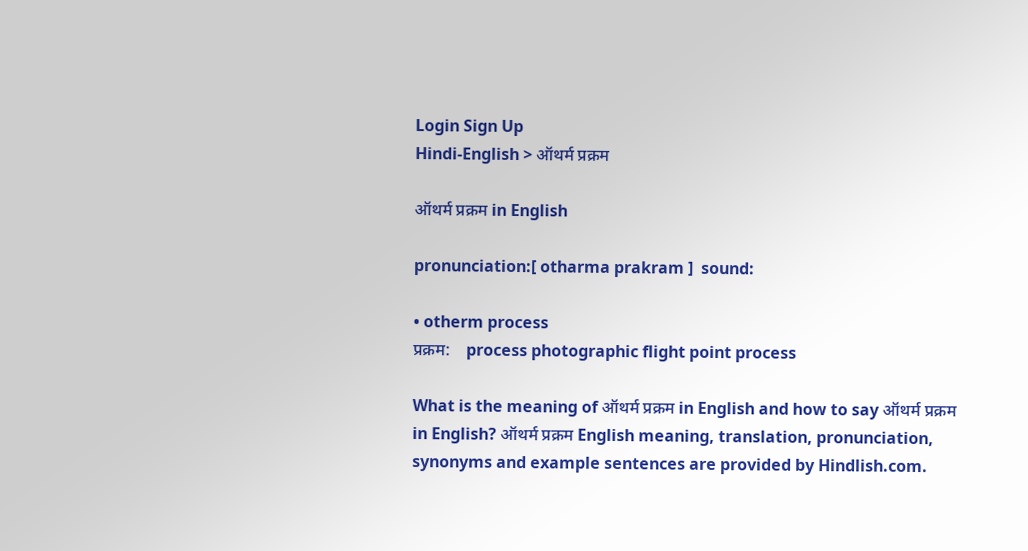Login Sign Up
Hindi-English > ऑथर्म प्रक्रम

ऑथर्म प्रक्रम in English

pronunciation:[ otharma prakram ]  sound:

• otherm process
प्रक्रम:    process photographic flight point process

What is the meaning of ऑथर्म प्रक्रम in English and how to say ऑथर्म प्रक्रम in English? ऑथर्म प्रक्रम English meaning, translation, pronunciation, synonyms and example sentences are provided by Hindlish.com.